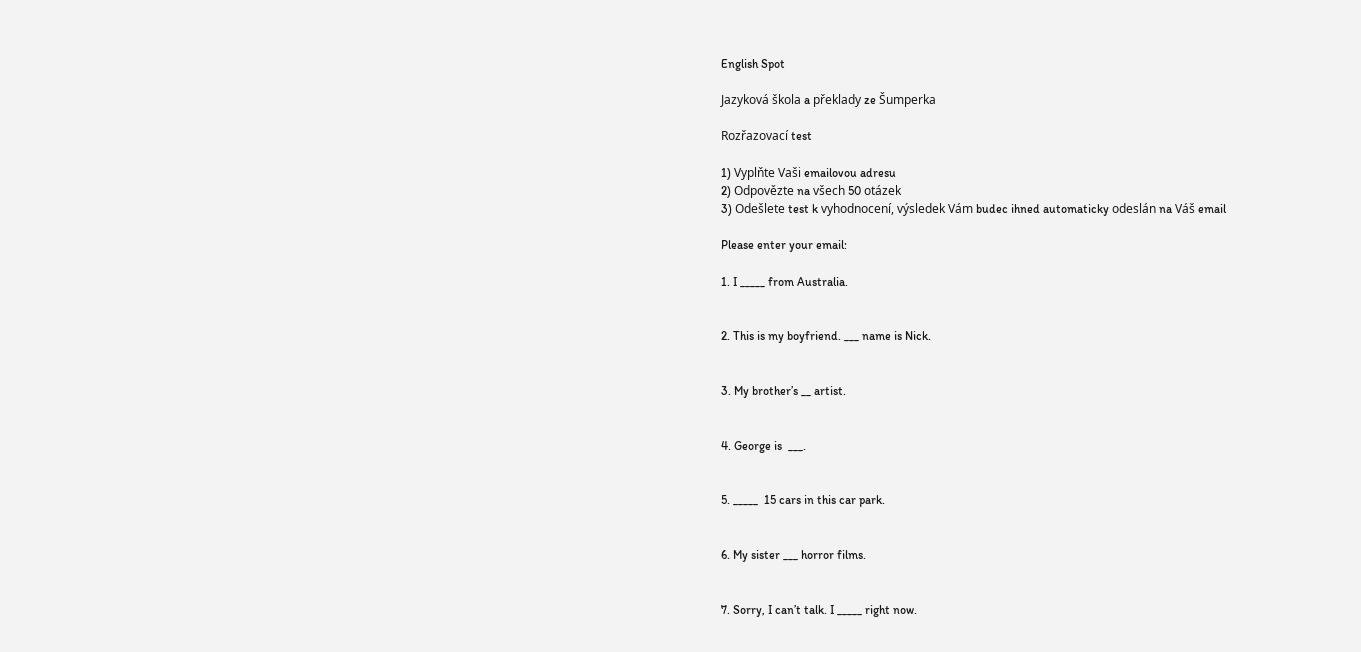English Spot

Jazyková škola a překlady ze Šumperka

Rozřazovací test

1) Vyplňte Vaši emailovou adresu
2) Odpovězte na všech 50 otázek
3) Odešlete test k vyhodnocení, výsledek Vám budec ihned automaticky odeslán na Váš email

Please enter your email:

1. I _____ from Australia.


2. This is my boyfriend. ___ name is Nick.


3. My brother’s __ artist.


4. George is  ___.


5. _____  15 cars in this car park.


6. My sister ___ horror films.


7. Sorry, I can’t talk. I _____ right now.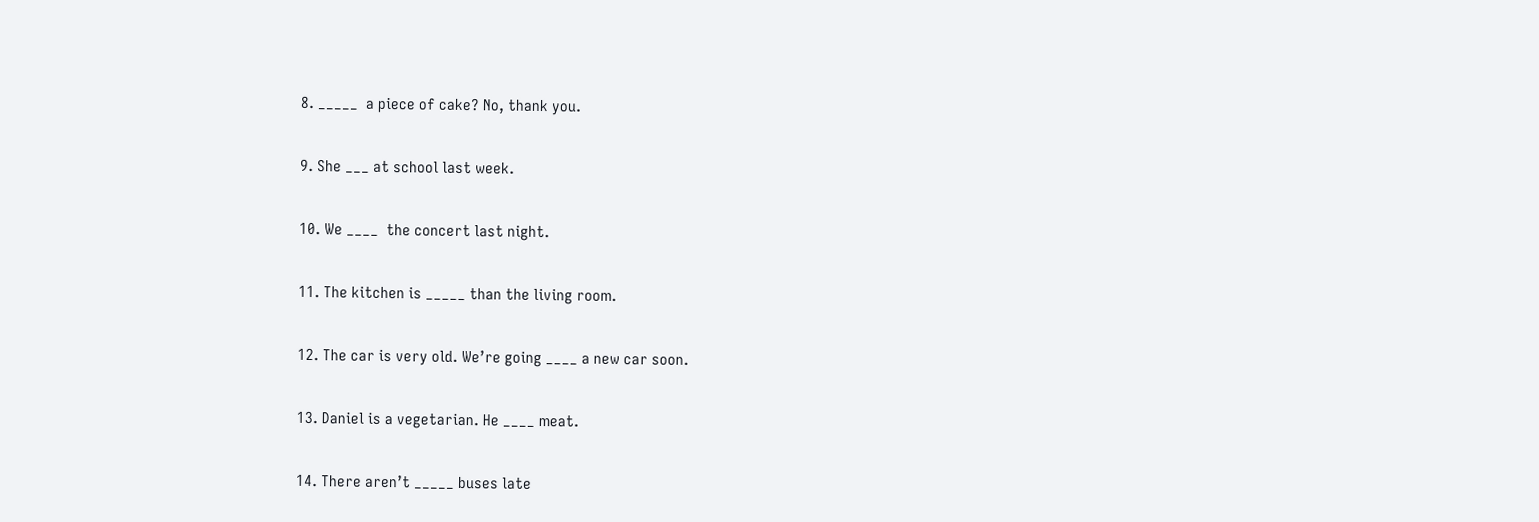8. _____  a piece of cake? No, thank you.


9. She ___ at school last week.


10. We ____  the concert last night.


11. The kitchen is _____ than the living room.


12. The car is very old. We’re going ____ a new car soon.


13. Daniel is a vegetarian. He ____ meat.


14. There aren’t _____ buses late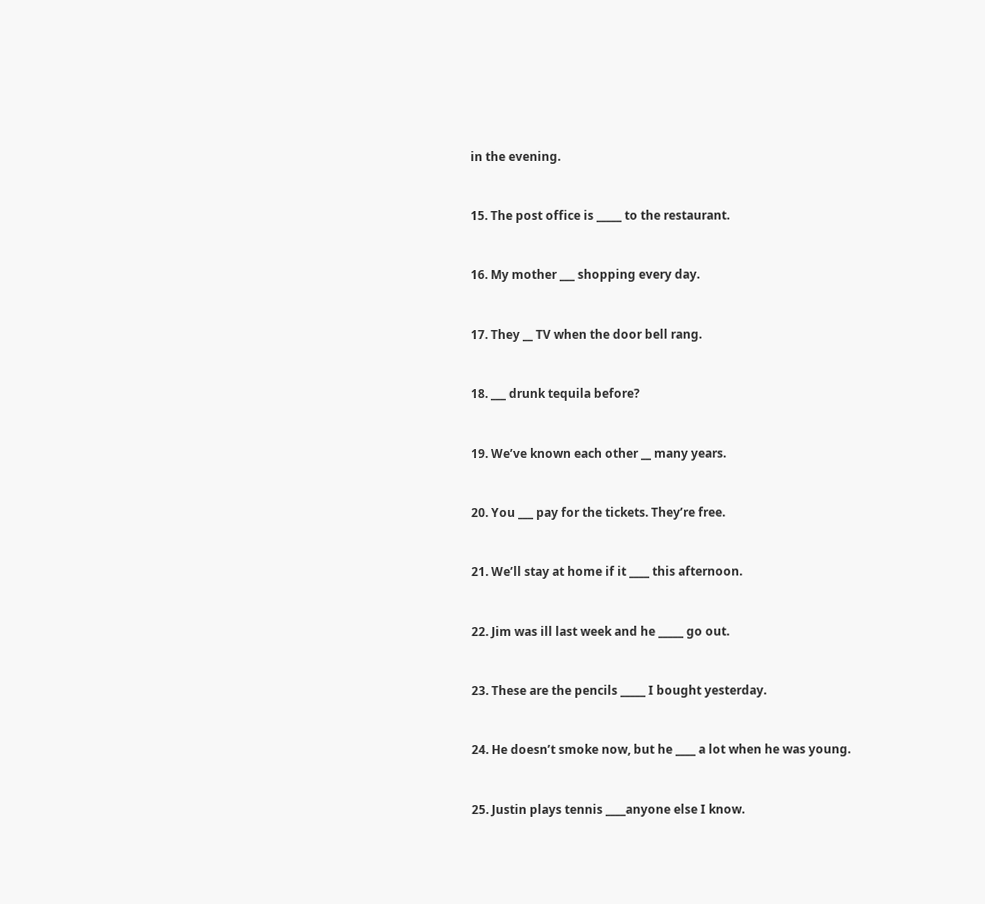in the evening.


15. The post office is _____ to the restaurant.


16. My mother ___ shopping every day.


17. They __ TV when the door bell rang.


18. ___ drunk tequila before?


19. We’ve known each other __ many years.


20. You ___ pay for the tickets. They’re free.


21. We’ll stay at home if it ____ this afternoon.


22. Jim was ill last week and he _____ go out.


23. These are the pencils _____ I bought yesterday.


24. He doesn’t smoke now, but he ____ a lot when he was young.


25. Justin plays tennis ____anyone else I know.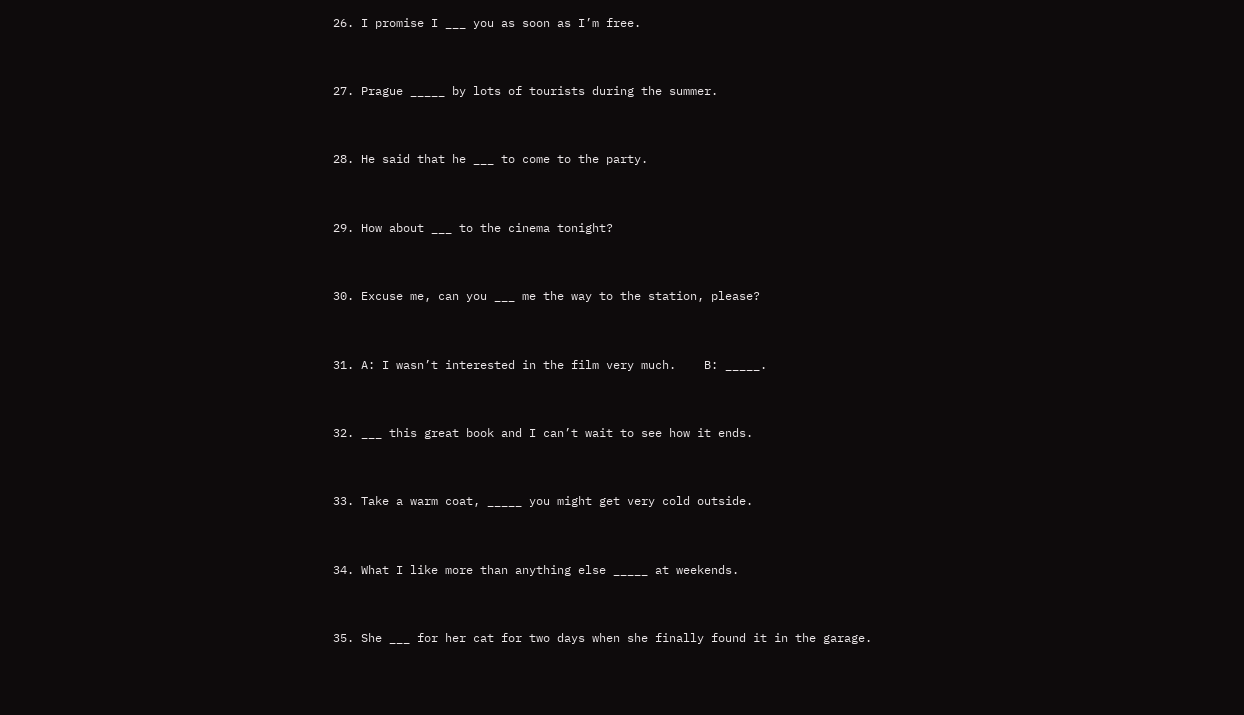26. I promise I ___ you as soon as I’m free.


27. Prague _____ by lots of tourists during the summer.


28. He said that he ___ to come to the party.


29. How about ___ to the cinema tonight?


30. Excuse me, can you ___ me the way to the station, please?


31. A: I wasn’t interested in the film very much.    B: _____.


32. ___ this great book and I can’t wait to see how it ends.


33. Take a warm coat, _____ you might get very cold outside.


34. What I like more than anything else _____ at weekends.


35. She ___ for her cat for two days when she finally found it in the garage.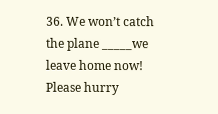36. We won’t catch the plane _____we leave home now! Please hurry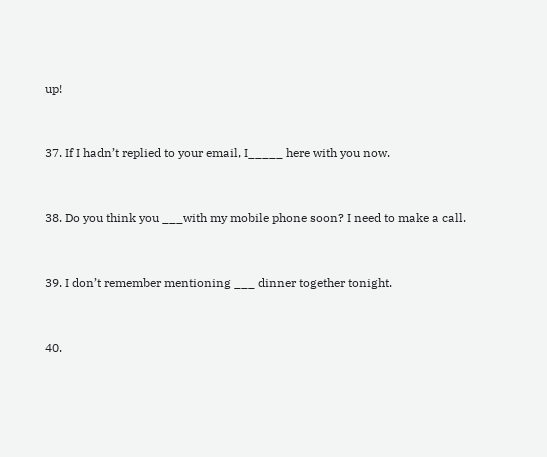up!


37. If I hadn’t replied to your email, I_____ here with you now.


38. Do you think you ___with my mobile phone soon? I need to make a call.


39. I don’t remember mentioning ___ dinner together tonight.


40.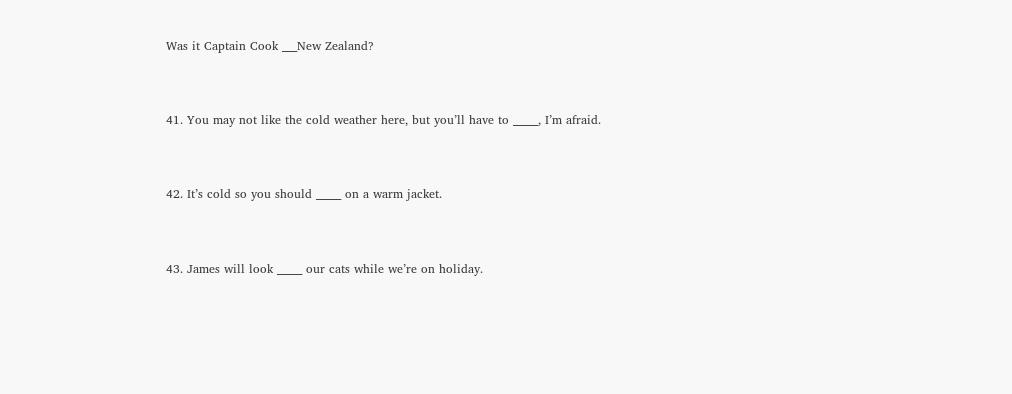Was it Captain Cook ___New Zealand?


41. You may not like the cold weather here, but you’ll have to _____, I’m afraid.


42. It’s cold so you should _____ on a warm jacket.


43. James will look _____ our cats while we’re on holiday.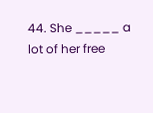44. She _____ a lot of her free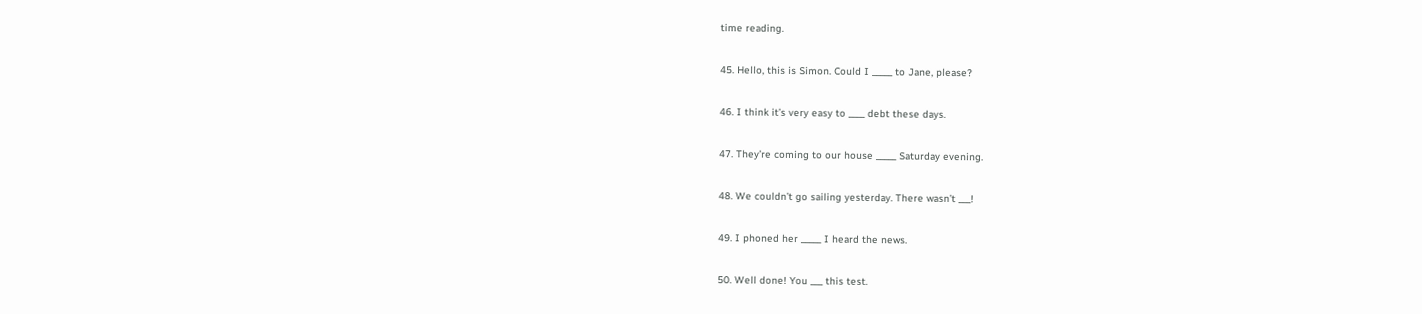time reading.


45. Hello, this is Simon. Could I _____ to Jane, please?


46. I think it’s very easy to ____ debt these days.


47. They’re coming to our house _____ Saturday evening.


48. We couldn’t go sailing yesterday. There wasn’t ___!


49. I phoned her _____ I heard the news.


50. Well done! You ___ this test.